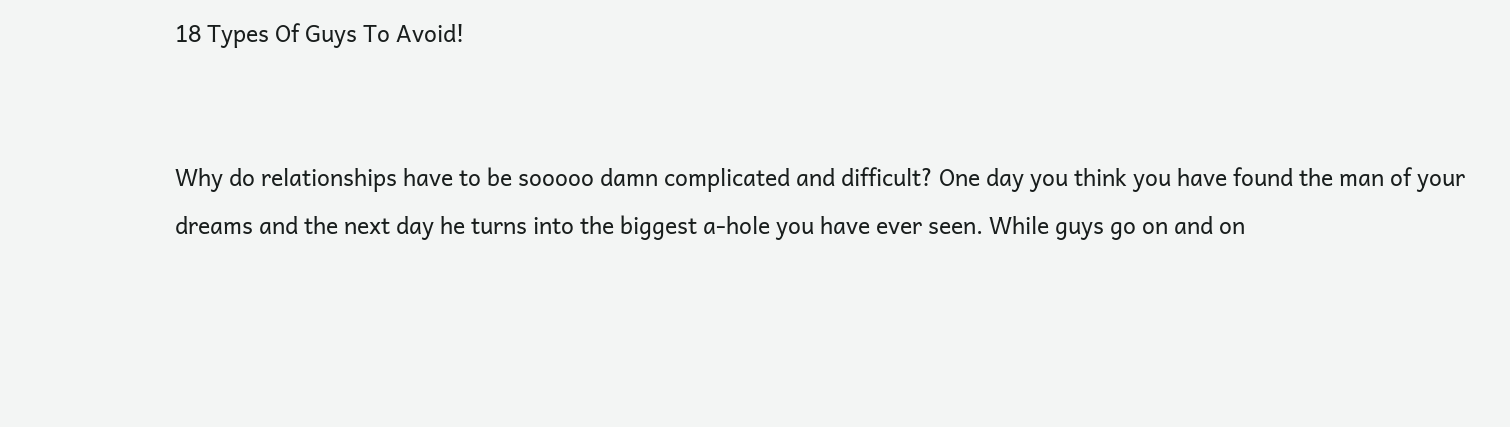18 Types Of Guys To Avoid!


Why do relationships have to be sooooo damn complicated and difficult? One day you think you have found the man of your dreams and the next day he turns into the biggest a-hole you have ever seen. While guys go on and on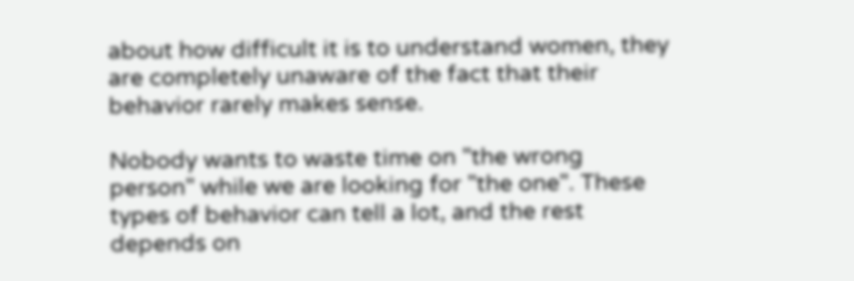about how difficult it is to understand women, they are completely unaware of the fact that their behavior rarely makes sense.

Nobody wants to waste time on "the wrong person" while we are looking for "the one". These types of behavior can tell a lot, and the rest depends on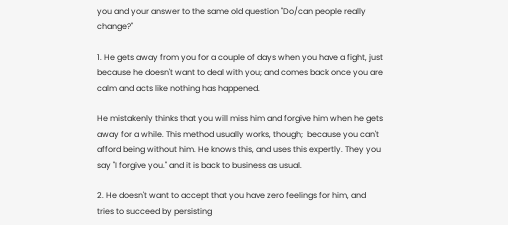you and your answer to the same old question "Do/can people really change?"

1. He gets away from you for a couple of days when you have a fight, just because he doesn't want to deal with you; and comes back once you are calm and acts like nothing has happened.

He mistakenly thinks that you will miss him and forgive him when he gets away for a while. This method usually works, though;  because you can't afford being without him. He knows this, and uses this expertly. They you say "I forgive you." and it is back to business as usual.

2. He doesn't want to accept that you have zero feelings for him, and tries to succeed by persisting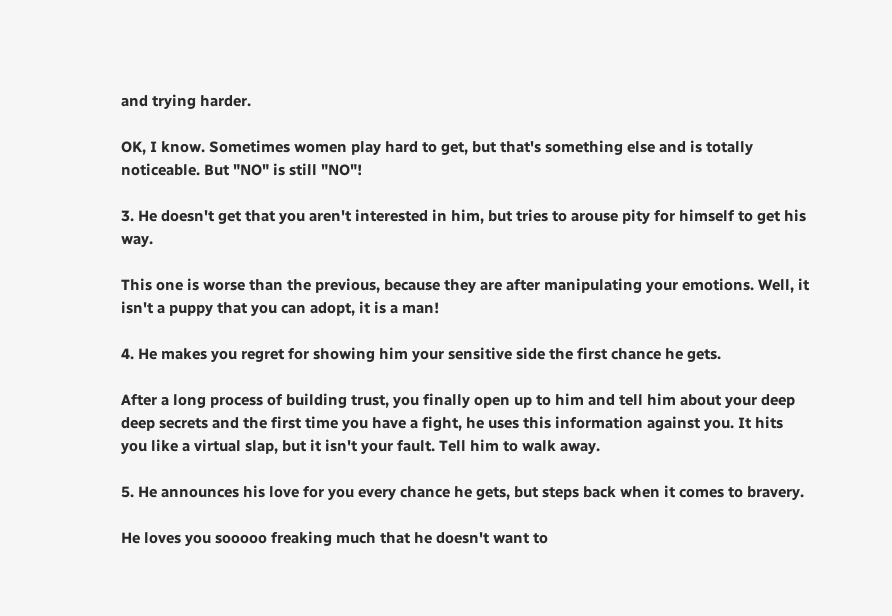and trying harder.

OK, I know. Sometimes women play hard to get, but that's something else and is totally noticeable. But "NO" is still "NO"!

3. He doesn't get that you aren't interested in him, but tries to arouse pity for himself to get his way.

This one is worse than the previous, because they are after manipulating your emotions. Well, it isn't a puppy that you can adopt, it is a man!

4. He makes you regret for showing him your sensitive side the first chance he gets.

After a long process of building trust, you finally open up to him and tell him about your deep deep secrets and the first time you have a fight, he uses this information against you. It hits you like a virtual slap, but it isn't your fault. Tell him to walk away.

5. He announces his love for you every chance he gets, but steps back when it comes to bravery.

He loves you sooooo freaking much that he doesn't want to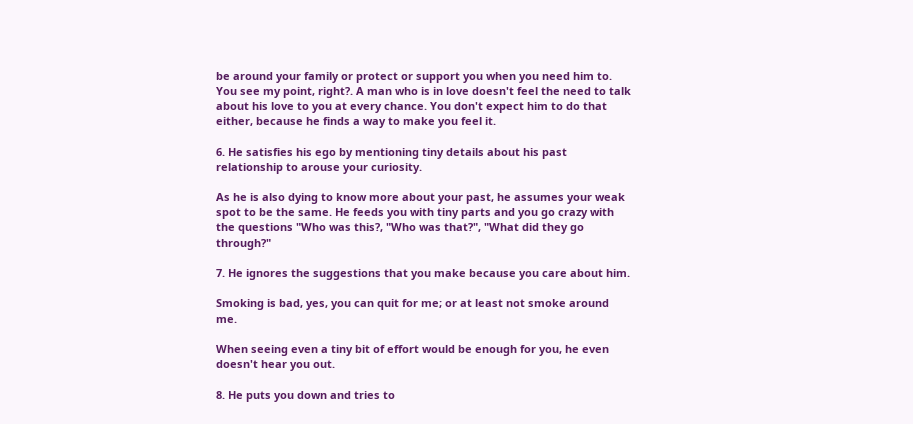be around your family or protect or support you when you need him to. You see my point, right?. A man who is in love doesn't feel the need to talk about his love to you at every chance. You don't expect him to do that either, because he finds a way to make you feel it.

6. He satisfies his ego by mentioning tiny details about his past relationship to arouse your curiosity.

As he is also dying to know more about your past, he assumes your weak spot to be the same. He feeds you with tiny parts and you go crazy with the questions "Who was this?, "Who was that?", "What did they go through?"

7. He ignores the suggestions that you make because you care about him.

Smoking is bad, yes, you can quit for me; or at least not smoke around me.

When seeing even a tiny bit of effort would be enough for you, he even doesn't hear you out.

8. He puts you down and tries to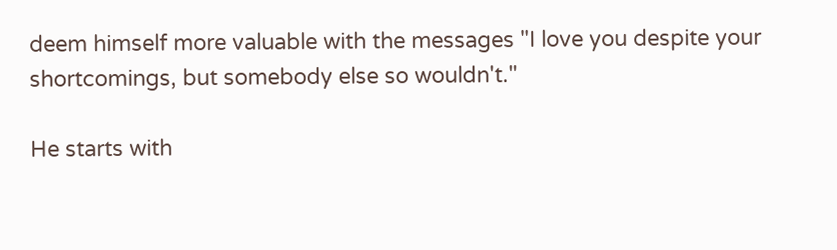deem himself more valuable with the messages "I love you despite your shortcomings, but somebody else so wouldn't."

He starts with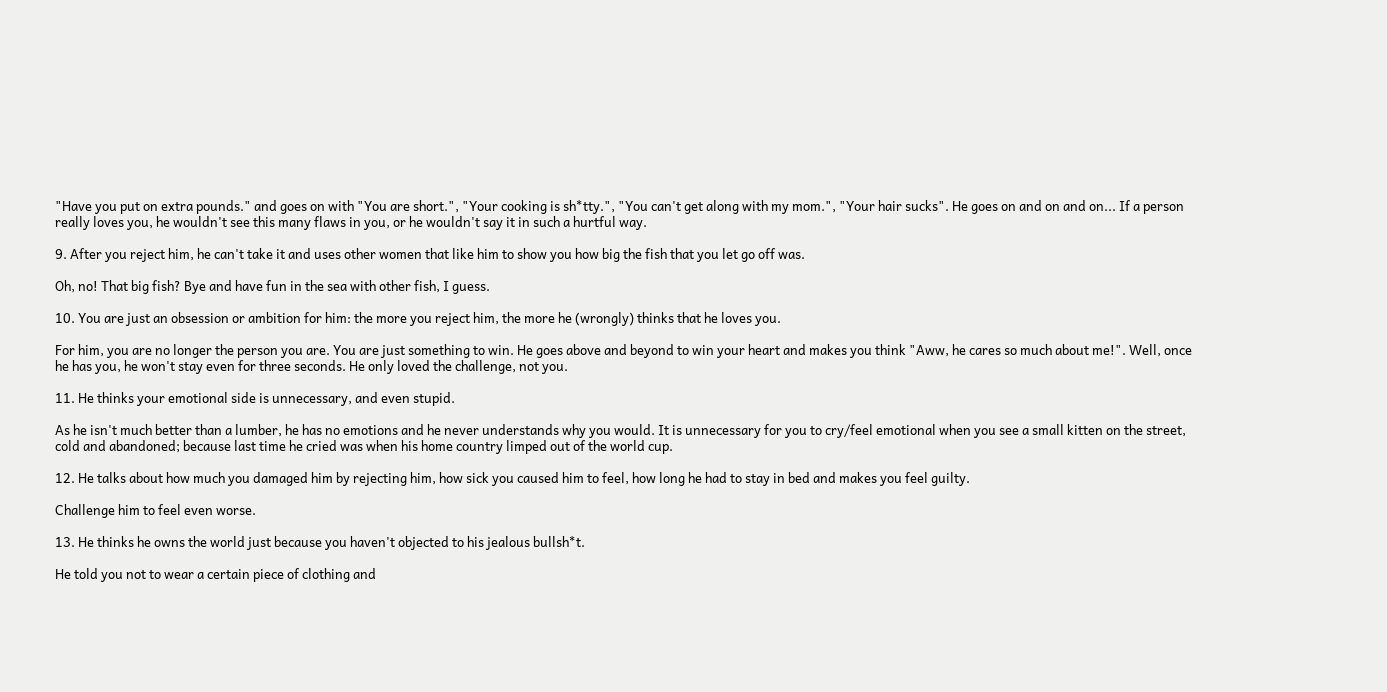"Have you put on extra pounds." and goes on with "You are short.", "Your cooking is sh*tty.", "You can't get along with my mom.", "Your hair sucks". He goes on and on and on... If a person really loves you, he wouldn't see this many flaws in you, or he wouldn't say it in such a hurtful way.

9. After you reject him, he can't take it and uses other women that like him to show you how big the fish that you let go off was.

Oh, no! That big fish? Bye and have fun in the sea with other fish, I guess.

10. You are just an obsession or ambition for him: the more you reject him, the more he (wrongly) thinks that he loves you.

For him, you are no longer the person you are. You are just something to win. He goes above and beyond to win your heart and makes you think "Aww, he cares so much about me!". Well, once he has you, he won't stay even for three seconds. He only loved the challenge, not you.

11. He thinks your emotional side is unnecessary, and even stupid.

As he isn't much better than a lumber, he has no emotions and he never understands why you would. It is unnecessary for you to cry/feel emotional when you see a small kitten on the street, cold and abandoned; because last time he cried was when his home country limped out of the world cup.

12. He talks about how much you damaged him by rejecting him, how sick you caused him to feel, how long he had to stay in bed and makes you feel guilty.

Challenge him to feel even worse.

13. He thinks he owns the world just because you haven't objected to his jealous bullsh*t.

He told you not to wear a certain piece of clothing and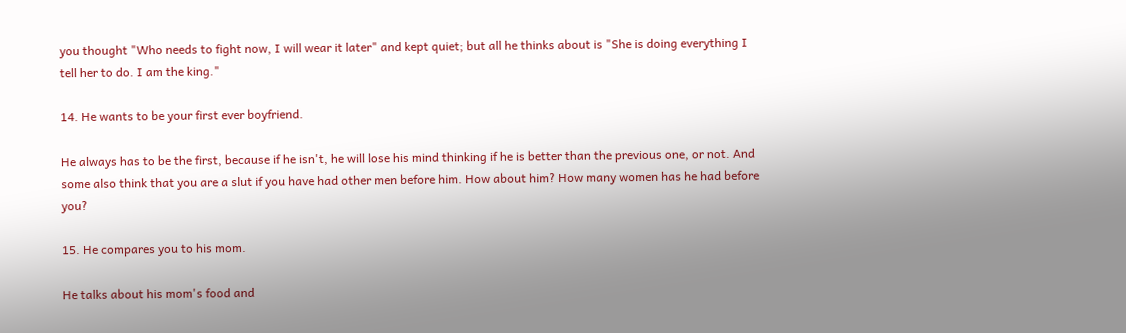you thought "Who needs to fight now, I will wear it later" and kept quiet; but all he thinks about is "She is doing everything I tell her to do. I am the king."

14. He wants to be your first ever boyfriend.

He always has to be the first, because if he isn't, he will lose his mind thinking if he is better than the previous one, or not. And some also think that you are a slut if you have had other men before him. How about him? How many women has he had before you?

15. He compares you to his mom.

He talks about his mom's food and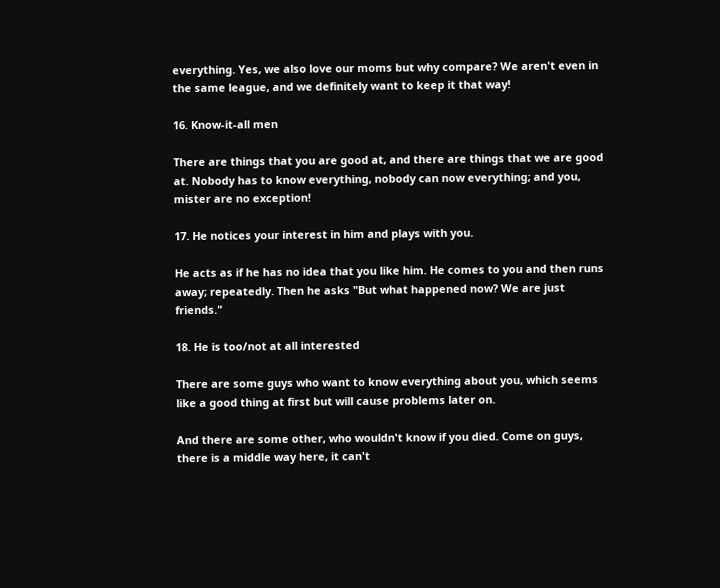everything. Yes, we also love our moms but why compare? We aren't even in the same league, and we definitely want to keep it that way!

16. Know-it-all men

There are things that you are good at, and there are things that we are good at. Nobody has to know everything, nobody can now everything; and you, mister are no exception!

17. He notices your interest in him and plays with you.

He acts as if he has no idea that you like him. He comes to you and then runs away; repeatedly. Then he asks "But what happened now? We are just friends."

18. He is too/not at all interested

There are some guys who want to know everything about you, which seems like a good thing at first but will cause problems later on.

And there are some other, who wouldn't know if you died. Come on guys, there is a middle way here, it can't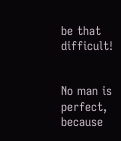be that difficult!


No man is perfect, because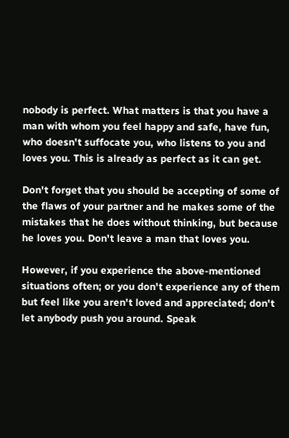nobody is perfect. What matters is that you have a man with whom you feel happy and safe, have fun, who doesn't suffocate you, who listens to you and loves you. This is already as perfect as it can get.

Don't forget that you should be accepting of some of the flaws of your partner and he makes some of the mistakes that he does without thinking, but because he loves you. Don't leave a man that loves you.

However, if you experience the above-mentioned situations often; or you don't experience any of them but feel like you aren't loved and appreciated; don't let anybody push you around. Speak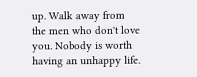up. Walk away from the men who don't love you. Nobody is worth having an unhappy life.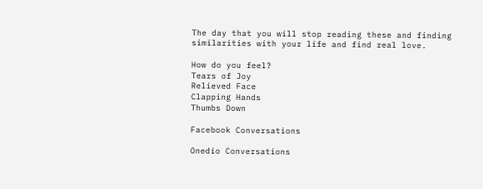The day that you will stop reading these and finding similarities with your life and find real love.

How do you feel?
Tears of Joy
Relieved Face
Clapping Hands
Thumbs Down

Facebook Conversations

Onedio Conversations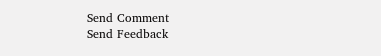Send Comment
Send Feedback